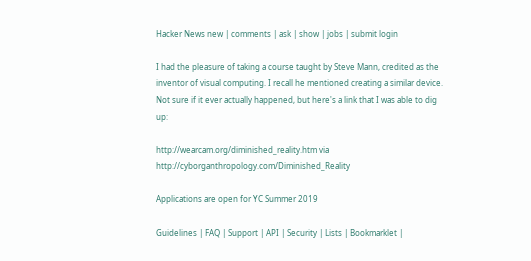Hacker News new | comments | ask | show | jobs | submit login

I had the pleasure of taking a course taught by Steve Mann, credited as the inventor of visual computing. I recall he mentioned creating a similar device. Not sure if it ever actually happened, but here's a link that I was able to dig up:

http://wearcam.org/diminished_reality.htm via http://cyborganthropology.com/Diminished_Reality

Applications are open for YC Summer 2019

Guidelines | FAQ | Support | API | Security | Lists | Bookmarklet |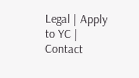Legal | Apply to YC | Contact